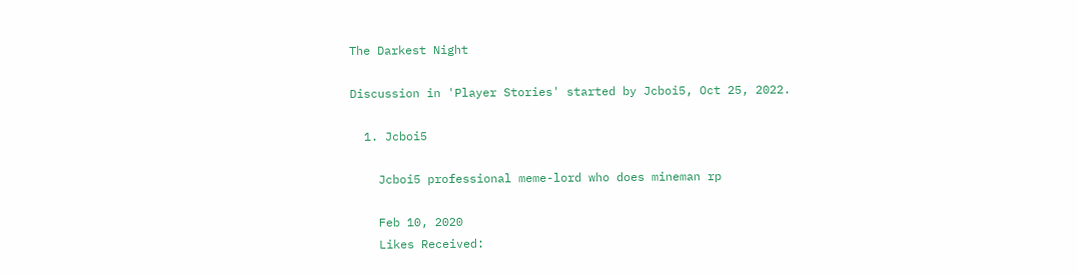The Darkest Night

Discussion in 'Player Stories' started by Jcboi5, Oct 25, 2022.

  1. Jcboi5

    Jcboi5 professional meme-lord who does mineman rp

    Feb 10, 2020
    Likes Received: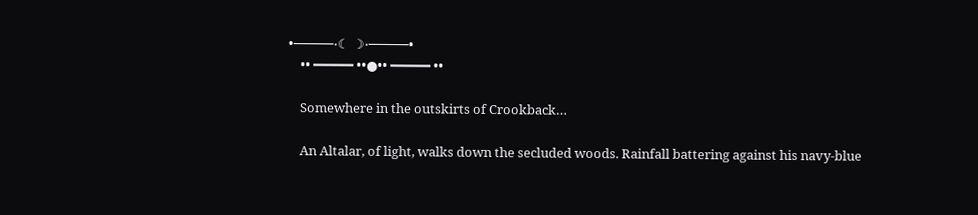•─────⋅☾ ☽⋅─────•
    •• ━━━━━ ••●•• ━━━━━ ••

    Somewhere in the outskirts of Crookback…

    An Altalar, of light, walks down the secluded woods. Rainfall battering against his navy-blue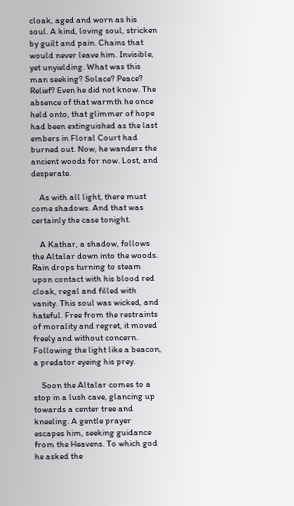cloak, aged and worn as his soul. A kind, loving soul, stricken by guilt and pain. Chains that would never leave him. Invisible, yet unyielding. What was this man seeking? Solace? Peace? Relief? Even he did not know. The absence of that warmth he once held onto, that glimmer of hope had been extinguished as the last embers in Floral Court had burned out. Now, he wanders the ancient woods for now. Lost, and desperate.

    As with all light, there must come shadows. And that was certainly the case tonight.

    A Kathar, a shadow, follows the Altalar down into the woods. Rain drops turning to steam upon contact with his blood red cloak, regal and filled with vanity. This soul was wicked, and hateful. Free from the restraints of morality and regret, it moved freely and without concern. Following the light like a beacon, a predator eyeing his prey.

    Soon the Altalar comes to a stop in a lush cave, glancing up towards a center tree and kneeling. A gentle prayer escapes him, seeking guidance from the Heavens. To which god he asked the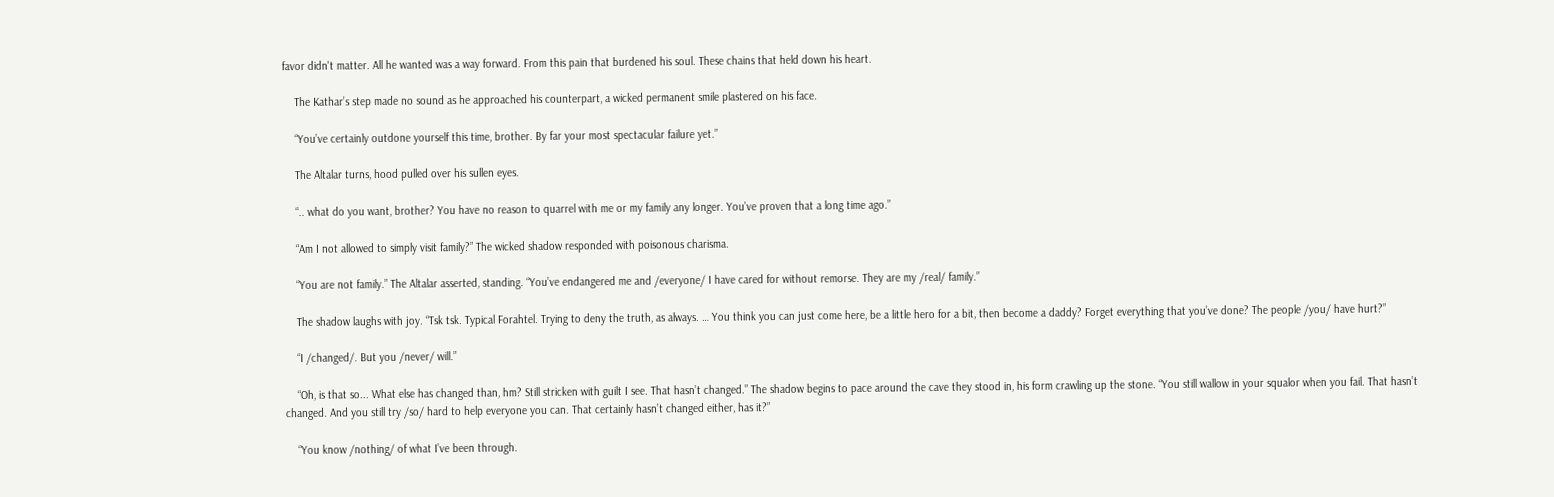favor didn't matter. All he wanted was a way forward. From this pain that burdened his soul. These chains that held down his heart.

    The Kathar’s step made no sound as he approached his counterpart, a wicked permanent smile plastered on his face.

    “You’ve certainly outdone yourself this time, brother. By far your most spectacular failure yet.”

    The Altalar turns, hood pulled over his sullen eyes.

    “.. what do you want, brother? You have no reason to quarrel with me or my family any longer. You’ve proven that a long time ago.”

    “Am I not allowed to simply visit family?” The wicked shadow responded with poisonous charisma.

    “You are not family.” The Altalar asserted, standing. “You’ve endangered me and /everyone/ I have cared for without remorse. They are my /real/ family.”

    The shadow laughs with joy. “Tsk tsk. Typical Forahtel. Trying to deny the truth, as always. … You think you can just come here, be a little hero for a bit, then become a daddy? Forget everything that you’ve done? The people /you/ have hurt?”

    “I /changed/. But you /never/ will.”

    “Oh, is that so... What else has changed than, hm? Still stricken with guilt I see. That hasn’t changed.” The shadow begins to pace around the cave they stood in, his form crawling up the stone. “You still wallow in your squalor when you fail. That hasn’t changed. And you still try /so/ hard to help everyone you can. That certainly hasn’t changed either, has it?”

    “You know /nothing/ of what I’ve been through.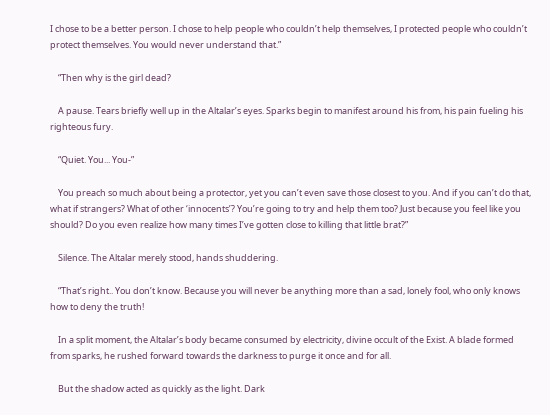I chose to be a better person. I chose to help people who couldn’t help themselves, I protected people who couldn’t protect themselves. You would never understand that.”

    “Then why is the girl dead?

    A pause. Tears briefly well up in the Altalar’s eyes. Sparks begin to manifest around his from, his pain fueling his righteous fury.

    “Quiet. You... You-”

    You preach so much about being a protector, yet you can’t even save those closest to you. And if you can’t do that, what if strangers? What of other ‘innocents’? You’re going to try and help them too? Just because you feel like you should? Do you even realize how many times I’ve gotten close to killing that little brat?”

    Silence. The Altalar merely stood, hands shuddering.

    “That’s right.. You don’t know. Because you will never be anything more than a sad, lonely fool, who only knows how to deny the truth!

    In a split moment, the Altalar’s body became consumed by electricity, divine occult of the Exist. A blade formed from sparks, he rushed forward towards the darkness to purge it once and for all.

    But the shadow acted as quickly as the light. Dark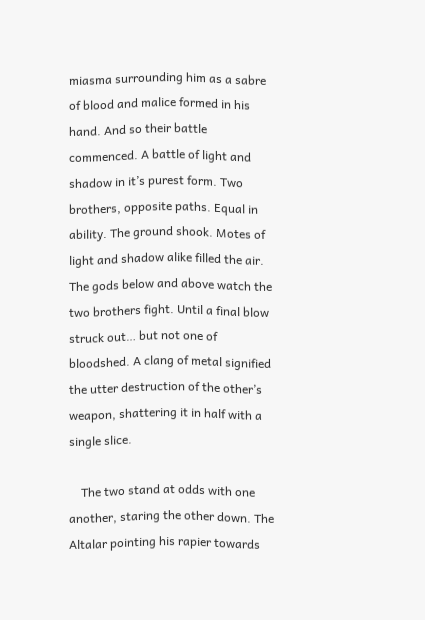miasma surrounding him as a sabre of blood and malice formed in his hand. And so their battle commenced. A battle of light and shadow in it’s purest form. Two brothers, opposite paths. Equal in ability. The ground shook. Motes of light and shadow alike filled the air. The gods below and above watch the two brothers fight. Until a final blow struck out… but not one of bloodshed. A clang of metal signified the utter destruction of the other’s weapon, shattering it in half with a single slice.

    The two stand at odds with one another, staring the other down. The Altalar pointing his rapier towards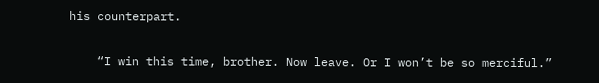his counterpart.

    “I win this time, brother. Now leave. Or I won’t be so merciful.”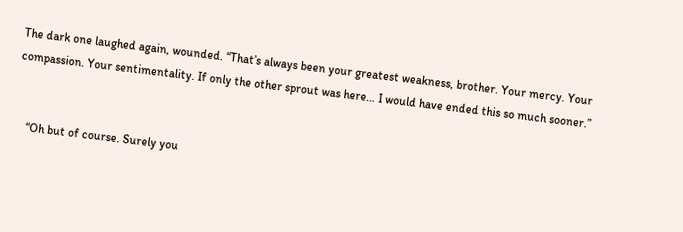The dark one laughed again, wounded. “That’s always been your greatest weakness, brother. Your mercy. Your compassion. Your sentimentality. If only the other sprout was here… I would have ended this so much sooner.”


    “Oh but of course. Surely you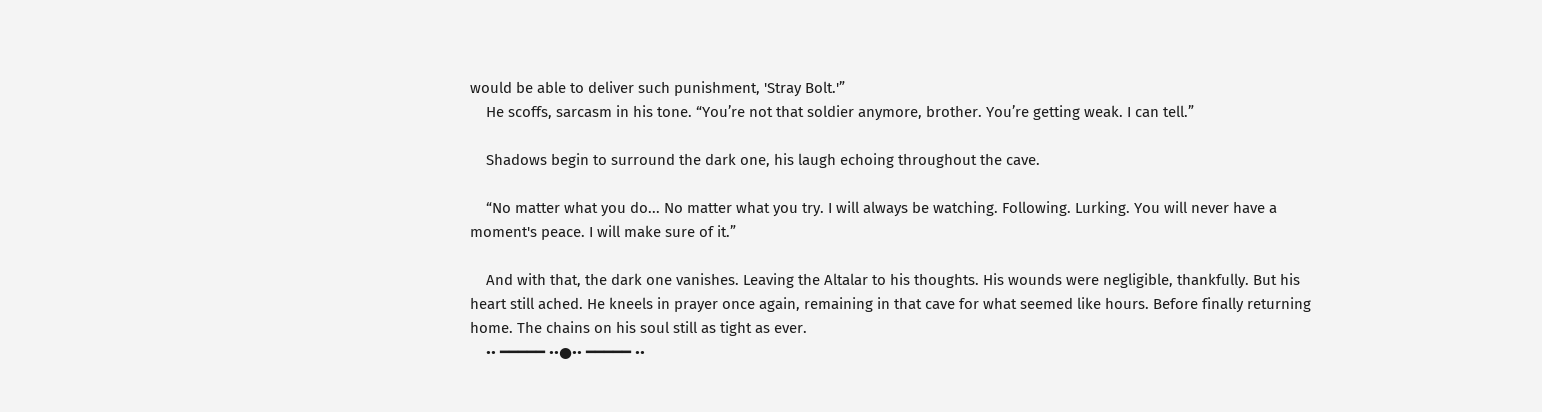would be able to deliver such punishment, 'Stray Bolt.'”
    He scoffs, sarcasm in his tone. “You’re not that soldier anymore, brother. You’re getting weak. I can tell.”

    Shadows begin to surround the dark one, his laugh echoing throughout the cave.

    “No matter what you do... No matter what you try. I will always be watching. Following. Lurking. You will never have a moment's peace. I will make sure of it.”

    And with that, the dark one vanishes. Leaving the Altalar to his thoughts. His wounds were negligible, thankfully. But his heart still ached. He kneels in prayer once again, remaining in that cave for what seemed like hours. Before finally returning home. The chains on his soul still as tight as ever.
    •• ━━━━━ ••●•• ━━━━━ ••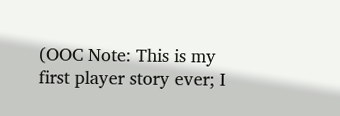(OOC Note: This is my first player story ever; I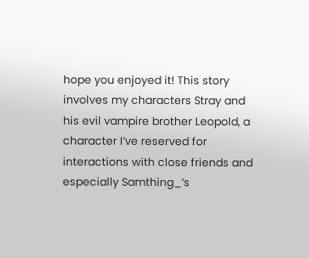hope you enjoyed it! This story involves my characters Stray and his evil vampire brother Leopold, a character I’ve reserved for interactions with close friends and especially Samthing_’s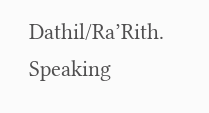Dathil/Ra’Rith. Speaking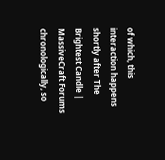of which, this interaction happens shortly after The Brightest Candle | MassiveCraft Forums chronologically, so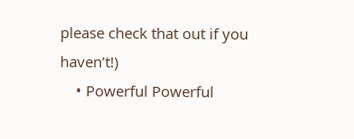please check that out if you haven’t!)
    • Powerful Powerful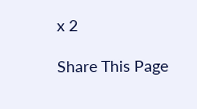x 2

Share This Page